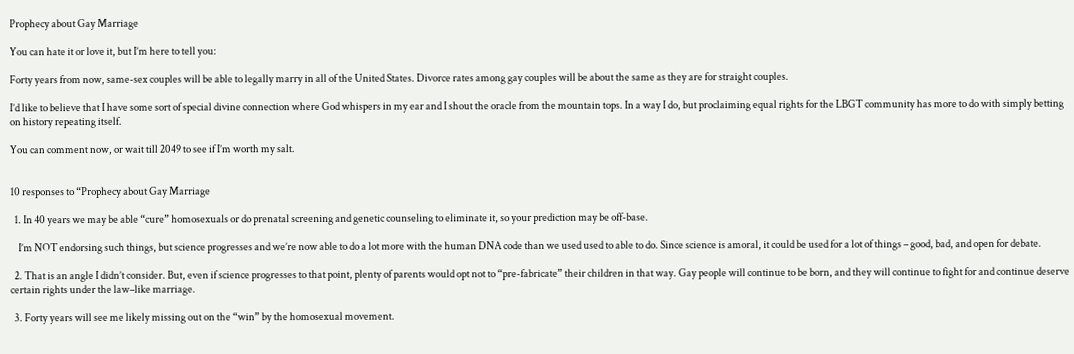Prophecy about Gay Marriage

You can hate it or love it, but I’m here to tell you:

Forty years from now, same-sex couples will be able to legally marry in all of the United States. Divorce rates among gay couples will be about the same as they are for straight couples.

I’d like to believe that I have some sort of special divine connection where God whispers in my ear and I shout the oracle from the mountain tops. In a way I do, but proclaiming equal rights for the LBGT community has more to do with simply betting on history repeating itself.

You can comment now, or wait till 2049 to see if I’m worth my salt.


10 responses to “Prophecy about Gay Marriage

  1. In 40 years we may be able “cure” homosexuals or do prenatal screening and genetic counseling to eliminate it, so your prediction may be off-base.

    I’m NOT endorsing such things, but science progresses and we’re now able to do a lot more with the human DNA code than we used used to able to do. Since science is amoral, it could be used for a lot of things – good, bad, and open for debate.

  2. That is an angle I didn’t consider. But, even if science progresses to that point, plenty of parents would opt not to “pre-fabricate” their children in that way. Gay people will continue to be born, and they will continue to fight for and continue deserve certain rights under the law–like marriage.

  3. Forty years will see me likely missing out on the “win” by the homosexual movement.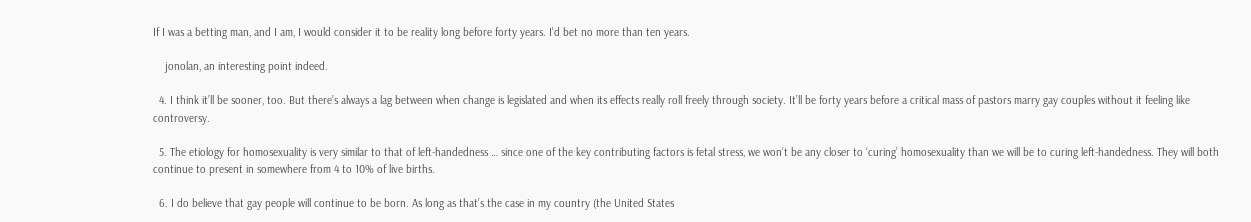If I was a betting man, and I am, I would consider it to be reality long before forty years. I’d bet no more than ten years.

    jonolan, an interesting point indeed.

  4. I think it’ll be sooner, too. But there’s always a lag between when change is legislated and when its effects really roll freely through society. It’ll be forty years before a critical mass of pastors marry gay couples without it feeling like controversy.

  5. The etiology for homosexuality is very similar to that of left-handedness … since one of the key contributing factors is fetal stress, we won’t be any closer to ‘curing’ homosexuality than we will be to curing left-handedness. They will both continue to present in somewhere from 4 to 10% of live births.

  6. I do believe that gay people will continue to be born. As long as that’s the case in my country (the United States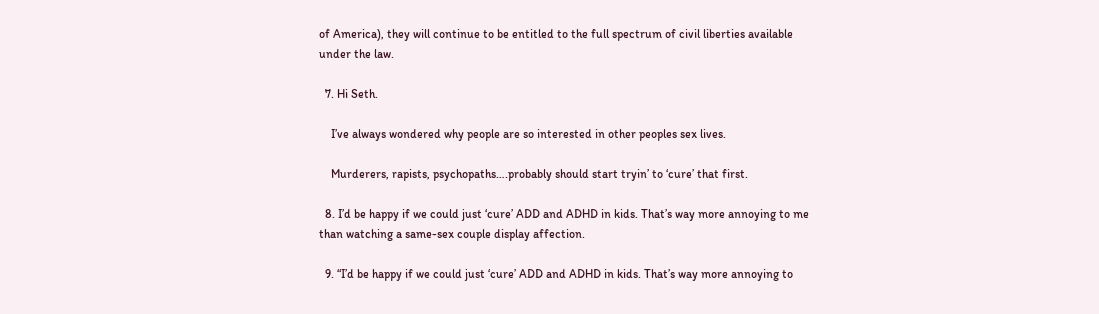of America), they will continue to be entitled to the full spectrum of civil liberties available under the law.

  7. Hi Seth.

    I’ve always wondered why people are so interested in other peoples sex lives.

    Murderers, rapists, psychopaths….probably should start tryin’ to ‘cure’ that first.

  8. I’d be happy if we could just ‘cure’ ADD and ADHD in kids. That’s way more annoying to me than watching a same-sex couple display affection.

  9. “I’d be happy if we could just ‘cure’ ADD and ADHD in kids. That’s way more annoying to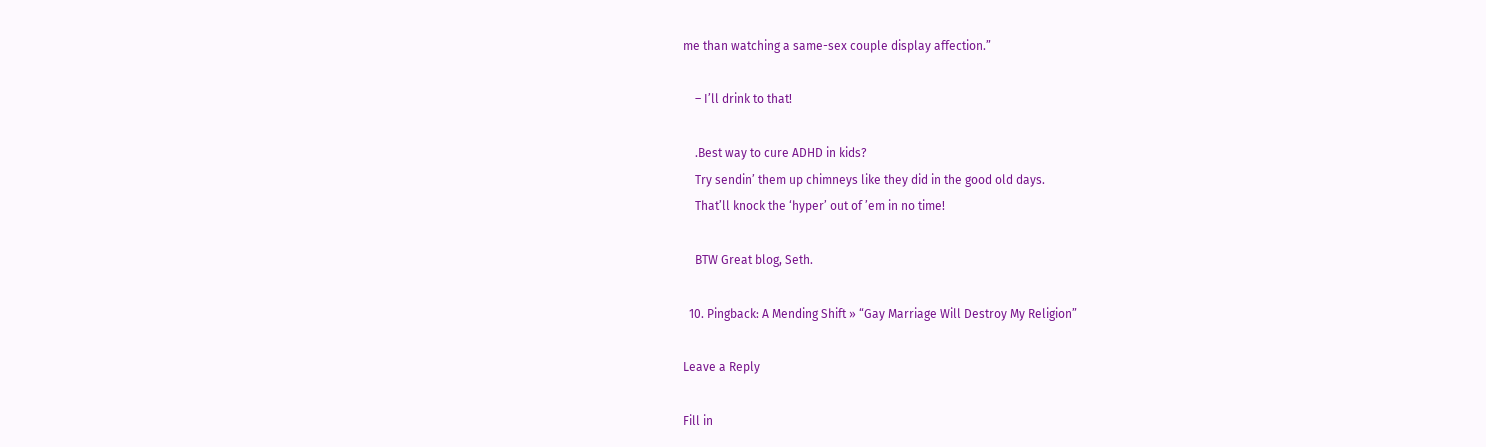me than watching a same-sex couple display affection.”

    – I’ll drink to that!

    .Best way to cure ADHD in kids?
    Try sendin’ them up chimneys like they did in the good old days.
    That’ll knock the ‘hyper’ out of ’em in no time!

    BTW Great blog, Seth.

  10. Pingback: A Mending Shift » “Gay Marriage Will Destroy My Religion”

Leave a Reply

Fill in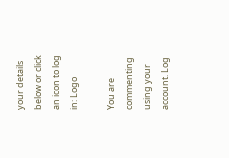your details below or click an icon to log in: Logo

You are commenting using your account. Log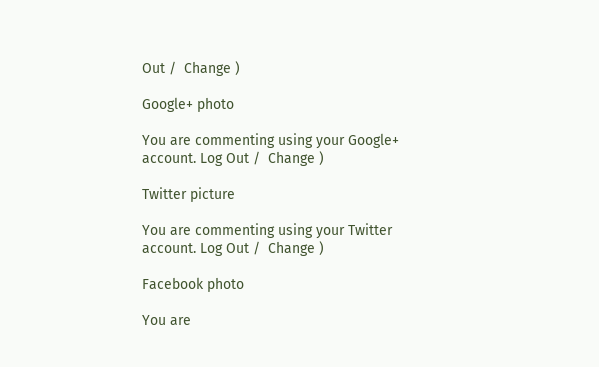Out /  Change )

Google+ photo

You are commenting using your Google+ account. Log Out /  Change )

Twitter picture

You are commenting using your Twitter account. Log Out /  Change )

Facebook photo

You are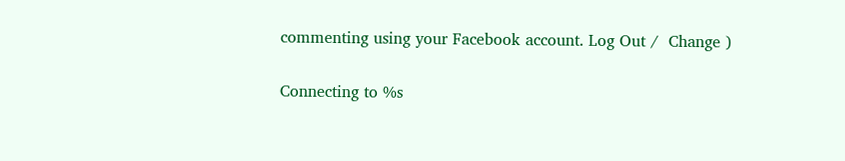commenting using your Facebook account. Log Out /  Change )


Connecting to %s